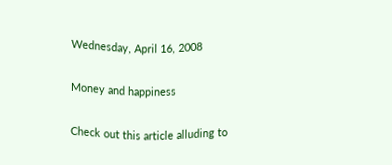Wednesday, April 16, 2008

Money and happiness

Check out this article alluding to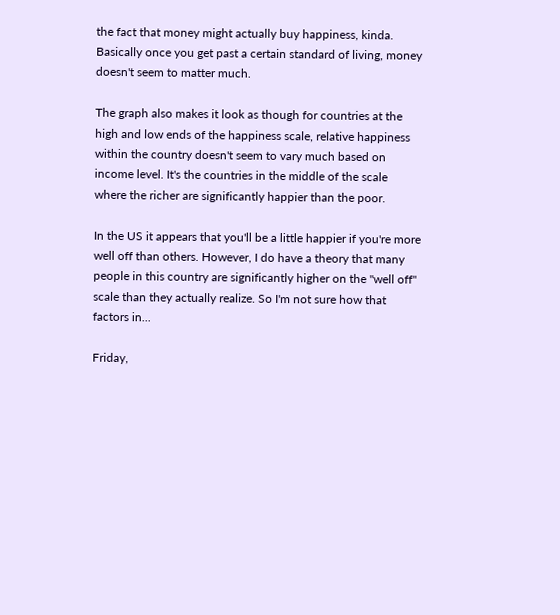the fact that money might actually buy happiness, kinda. Basically once you get past a certain standard of living, money doesn't seem to matter much.

The graph also makes it look as though for countries at the high and low ends of the happiness scale, relative happiness within the country doesn't seem to vary much based on income level. It's the countries in the middle of the scale where the richer are significantly happier than the poor.

In the US it appears that you'll be a little happier if you're more well off than others. However, I do have a theory that many people in this country are significantly higher on the "well off" scale than they actually realize. So I'm not sure how that factors in...

Friday,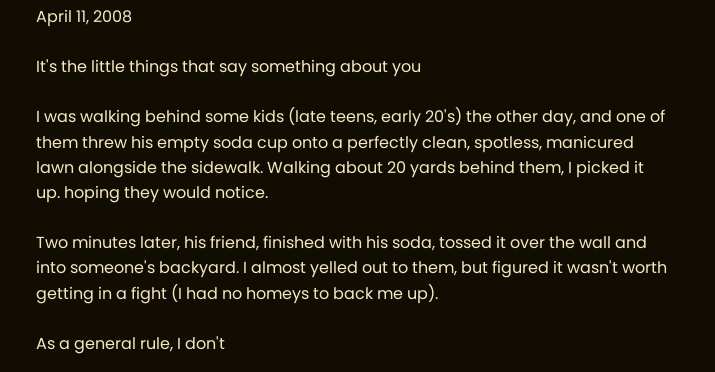April 11, 2008

It's the little things that say something about you

I was walking behind some kids (late teens, early 20's) the other day, and one of them threw his empty soda cup onto a perfectly clean, spotless, manicured lawn alongside the sidewalk. Walking about 20 yards behind them, I picked it up. hoping they would notice.

Two minutes later, his friend, finished with his soda, tossed it over the wall and into someone's backyard. I almost yelled out to them, but figured it wasn't worth getting in a fight (I had no homeys to back me up).

As a general rule, I don't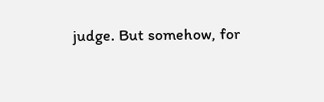judge. But somehow, for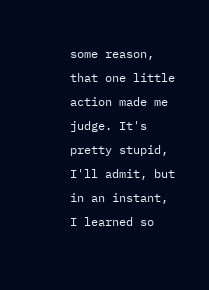some reason, that one little action made me judge. It's pretty stupid, I'll admit, but in an instant, I learned so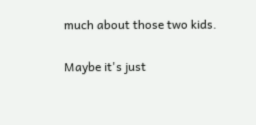much about those two kids.

Maybe it's just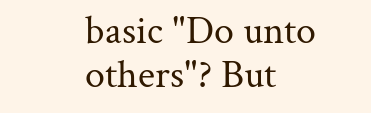basic "Do unto others"? But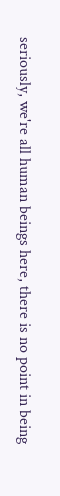seriously, we're all human beings here, there is no point in being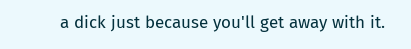a dick just because you'll get away with it.